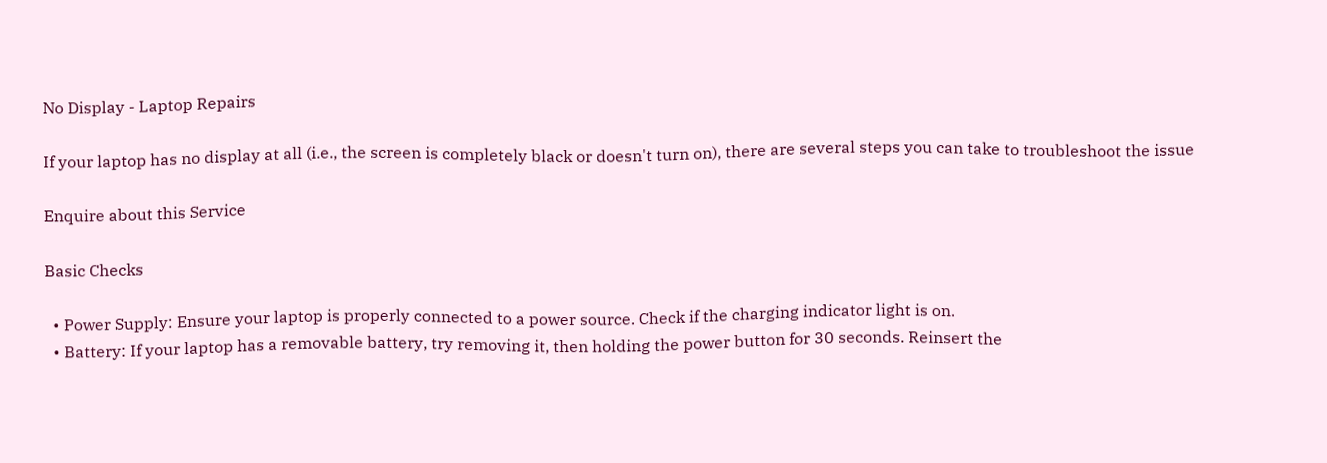No Display - Laptop Repairs

If your laptop has no display at all (i.e., the screen is completely black or doesn't turn on), there are several steps you can take to troubleshoot the issue

Enquire about this Service

Basic Checks

  • Power Supply: Ensure your laptop is properly connected to a power source. Check if the charging indicator light is on.
  • Battery: If your laptop has a removable battery, try removing it, then holding the power button for 30 seconds. Reinsert the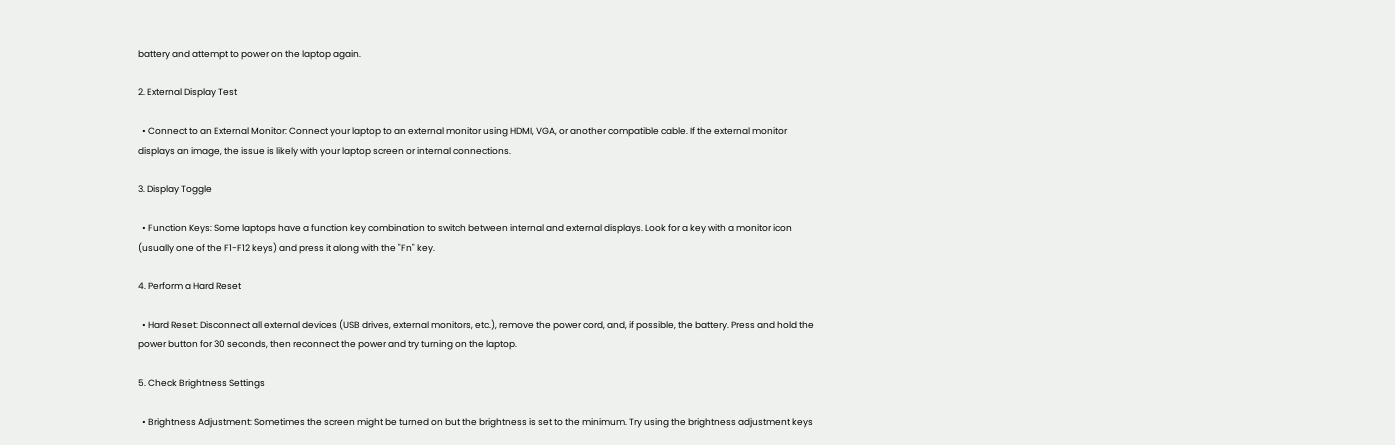battery and attempt to power on the laptop again.

2. External Display Test

  • Connect to an External Monitor: Connect your laptop to an external monitor using HDMI, VGA, or another compatible cable. If the external monitor displays an image, the issue is likely with your laptop screen or internal connections.

3. Display Toggle

  • Function Keys: Some laptops have a function key combination to switch between internal and external displays. Look for a key with a monitor icon (usually one of the F1-F12 keys) and press it along with the "Fn" key.

4. Perform a Hard Reset

  • Hard Reset: Disconnect all external devices (USB drives, external monitors, etc.), remove the power cord, and, if possible, the battery. Press and hold the power button for 30 seconds, then reconnect the power and try turning on the laptop.

5. Check Brightness Settings

  • Brightness Adjustment: Sometimes the screen might be turned on but the brightness is set to the minimum. Try using the brightness adjustment keys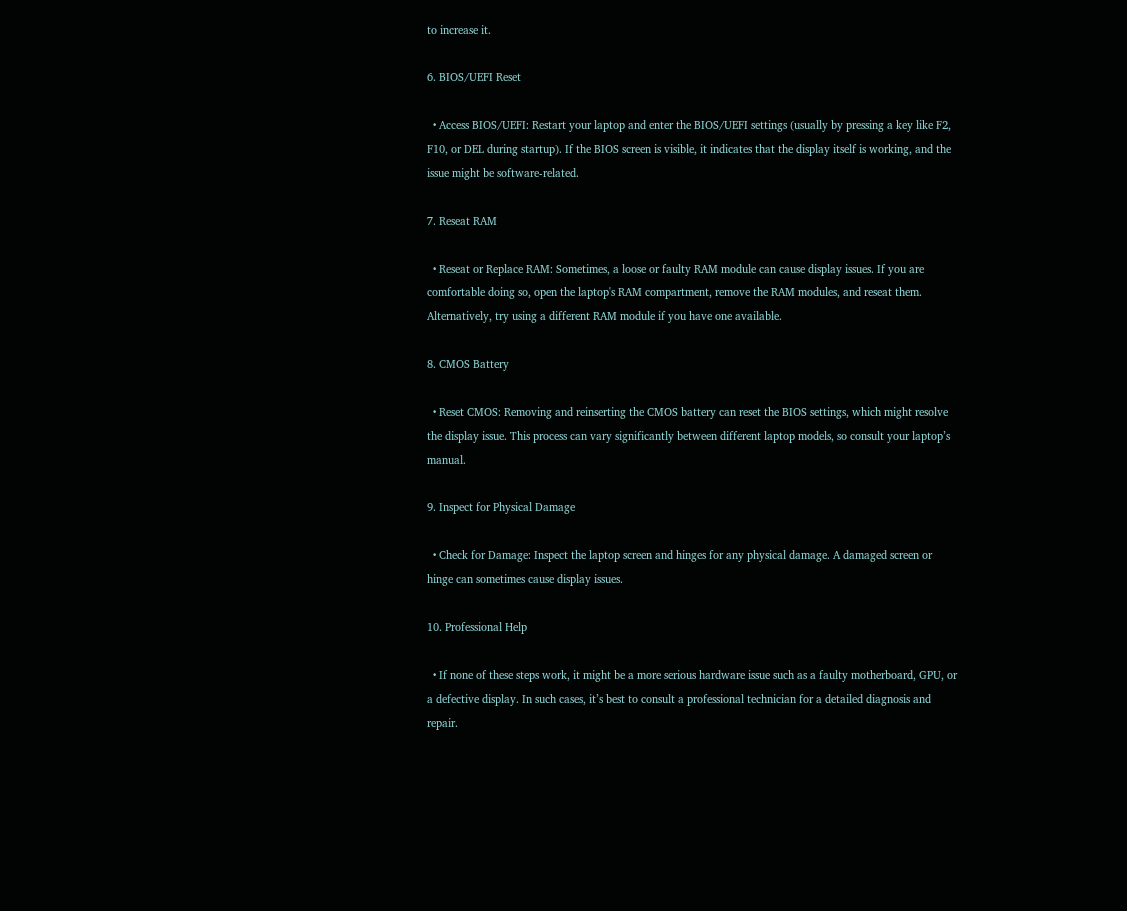to increase it.

6. BIOS/UEFI Reset

  • Access BIOS/UEFI: Restart your laptop and enter the BIOS/UEFI settings (usually by pressing a key like F2, F10, or DEL during startup). If the BIOS screen is visible, it indicates that the display itself is working, and the issue might be software-related.

7. Reseat RAM

  • Reseat or Replace RAM: Sometimes, a loose or faulty RAM module can cause display issues. If you are comfortable doing so, open the laptop's RAM compartment, remove the RAM modules, and reseat them. Alternatively, try using a different RAM module if you have one available.

8. CMOS Battery

  • Reset CMOS: Removing and reinserting the CMOS battery can reset the BIOS settings, which might resolve the display issue. This process can vary significantly between different laptop models, so consult your laptop’s manual.

9. Inspect for Physical Damage

  • Check for Damage: Inspect the laptop screen and hinges for any physical damage. A damaged screen or hinge can sometimes cause display issues.

10. Professional Help

  • If none of these steps work, it might be a more serious hardware issue such as a faulty motherboard, GPU, or a defective display. In such cases, it’s best to consult a professional technician for a detailed diagnosis and repair.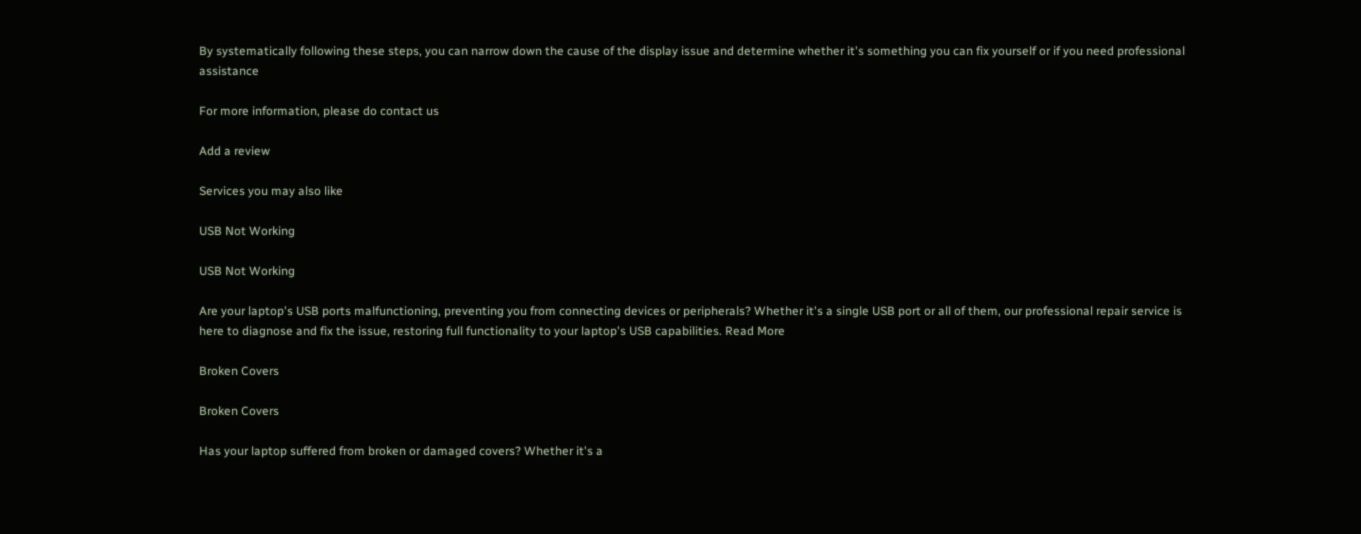By systematically following these steps, you can narrow down the cause of the display issue and determine whether it's something you can fix yourself or if you need professional assistance

For more information, please do contact us

Add a review

Services you may also like

USB Not Working

USB Not Working

Are your laptop's USB ports malfunctioning, preventing you from connecting devices or peripherals? Whether it's a single USB port or all of them, our professional repair service is here to diagnose and fix the issue, restoring full functionality to your laptop's USB capabilities. Read More

Broken Covers

Broken Covers

Has your laptop suffered from broken or damaged covers? Whether it's a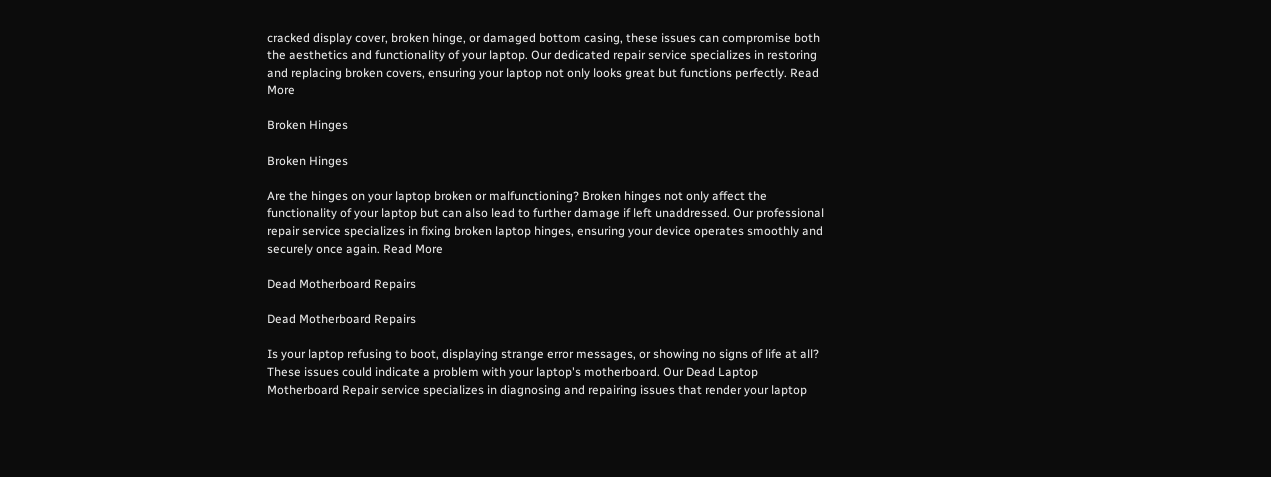cracked display cover, broken hinge, or damaged bottom casing, these issues can compromise both the aesthetics and functionality of your laptop. Our dedicated repair service specializes in restoring and replacing broken covers, ensuring your laptop not only looks great but functions perfectly. Read More

Broken Hinges

Broken Hinges

Are the hinges on your laptop broken or malfunctioning? Broken hinges not only affect the functionality of your laptop but can also lead to further damage if left unaddressed. Our professional repair service specializes in fixing broken laptop hinges, ensuring your device operates smoothly and securely once again. Read More

Dead Motherboard Repairs

Dead Motherboard Repairs

Is your laptop refusing to boot, displaying strange error messages, or showing no signs of life at all? These issues could indicate a problem with your laptop's motherboard. Our Dead Laptop Motherboard Repair service specializes in diagnosing and repairing issues that render your laptop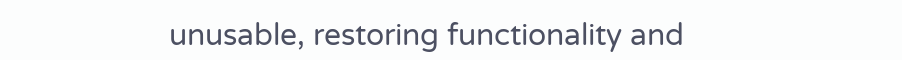unusable, restoring functionality and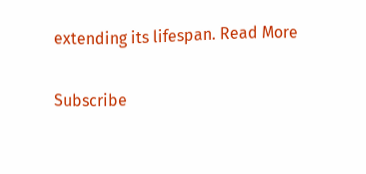extending its lifespan. Read More

Subscribe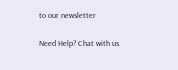to our newsletter

Need Help? Chat with us